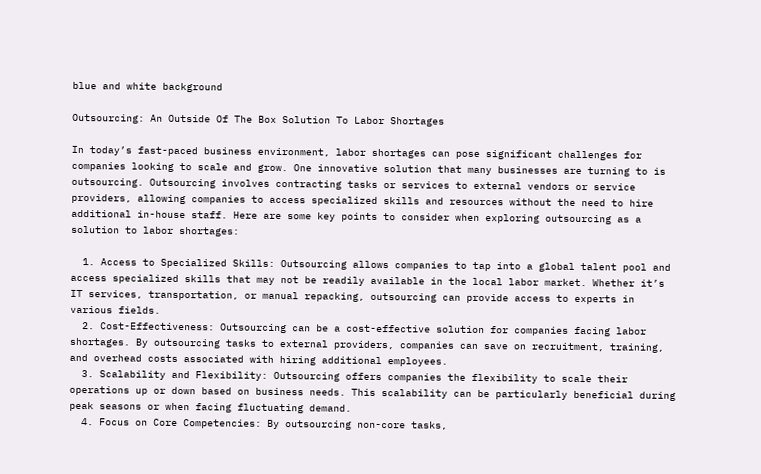blue and white background

Outsourcing: An Outside Of The Box Solution To Labor Shortages

In today’s fast-paced business environment, labor shortages can pose significant challenges for companies looking to scale and grow. One innovative solution that many businesses are turning to is outsourcing. Outsourcing involves contracting tasks or services to external vendors or service providers, allowing companies to access specialized skills and resources without the need to hire additional in-house staff. Here are some key points to consider when exploring outsourcing as a solution to labor shortages:

  1. Access to Specialized Skills: Outsourcing allows companies to tap into a global talent pool and access specialized skills that may not be readily available in the local labor market. Whether it’s IT services, transportation, or manual repacking, outsourcing can provide access to experts in various fields.
  2. Cost-Effectiveness: Outsourcing can be a cost-effective solution for companies facing labor shortages. By outsourcing tasks to external providers, companies can save on recruitment, training, and overhead costs associated with hiring additional employees.
  3. Scalability and Flexibility: Outsourcing offers companies the flexibility to scale their operations up or down based on business needs. This scalability can be particularly beneficial during peak seasons or when facing fluctuating demand.
  4. Focus on Core Competencies: By outsourcing non-core tasks,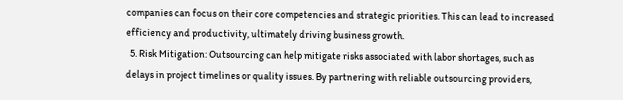companies can focus on their core competencies and strategic priorities. This can lead to increased efficiency and productivity, ultimately driving business growth.
  5. Risk Mitigation: Outsourcing can help mitigate risks associated with labor shortages, such as delays in project timelines or quality issues. By partnering with reliable outsourcing providers,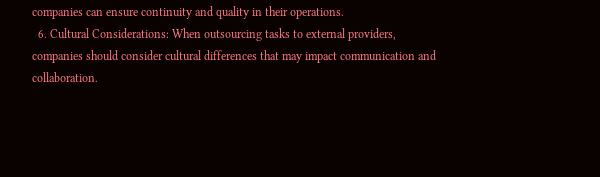companies can ensure continuity and quality in their operations.
  6. Cultural Considerations: When outsourcing tasks to external providers, companies should consider cultural differences that may impact communication and collaboration.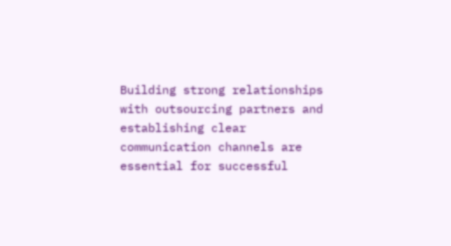Building strong relationships with outsourcing partners and establishing clear communication channels are essential for successful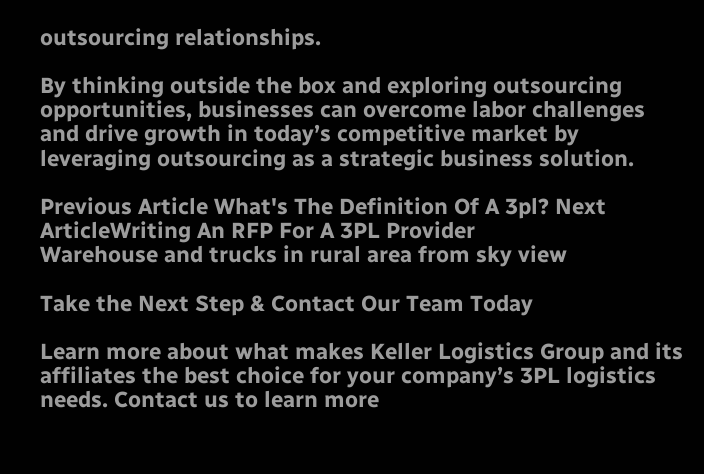outsourcing relationships.

By thinking outside the box and exploring outsourcing opportunities, businesses can overcome labor challenges and drive growth in today’s competitive market by leveraging outsourcing as a strategic business solution.

Previous Article What's The Definition Of A 3pl? Next ArticleWriting An RFP For A 3PL Provider
Warehouse and trucks in rural area from sky view

Take the Next Step & Contact Our Team Today

Learn more about what makes Keller Logistics Group and its affiliates the best choice for your company’s 3PL logistics needs. Contact us to learn more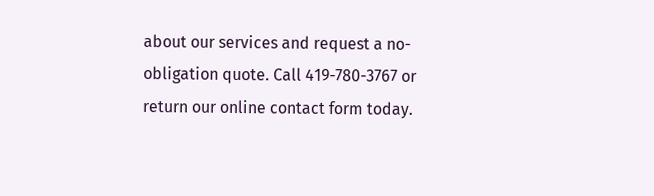about our services and request a no-obligation quote. Call 419-780-3767 or return our online contact form today.